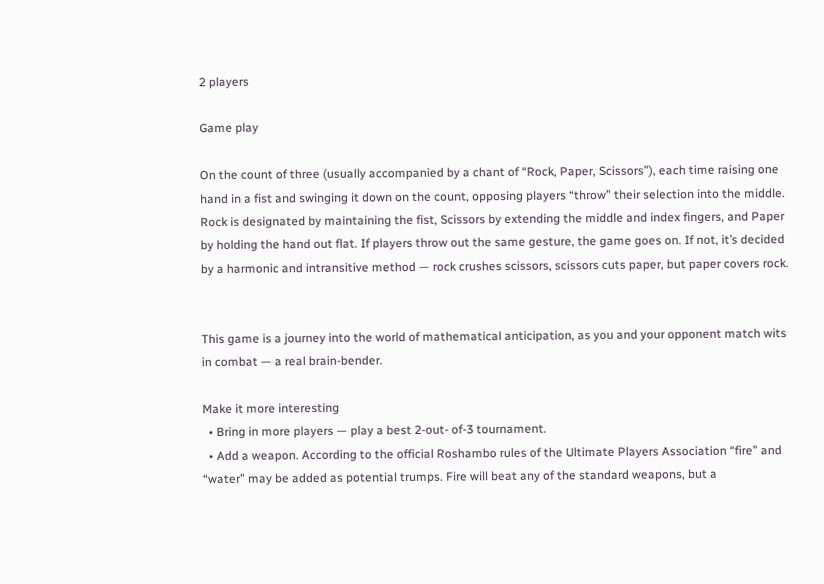2 players

Game play

On the count of three (usually accompanied by a chant of “Rock, Paper, Scissors”), each time raising one hand in a fist and swinging it down on the count, opposing players “throw” their selection into the middle. Rock is designated by maintaining the fist, Scissors by extending the middle and index fingers, and Paper by holding the hand out flat. If players throw out the same gesture, the game goes on. If not, it’s decided by a harmonic and intransitive method — rock crushes scissors, scissors cuts paper, but paper covers rock.


This game is a journey into the world of mathematical anticipation, as you and your opponent match wits in combat — a real brain-bender.

Make it more interesting
  • Bring in more players — play a best 2-out- of-3 tournament.
  • Add a weapon. According to the official Roshambo rules of the Ultimate Players Association “fire” and “water” may be added as potential trumps. Fire will beat any of the standard weapons, but a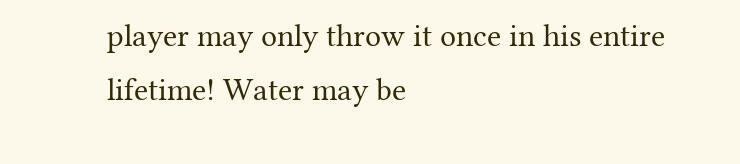player may only throw it once in his entire lifetime! Water may be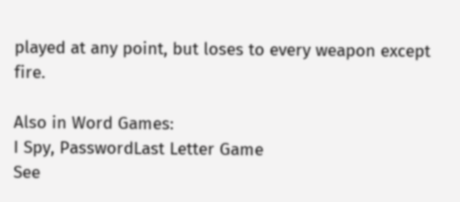played at any point, but loses to every weapon except fire.

Also in Word Games:
I Spy, PasswordLast Letter Game
See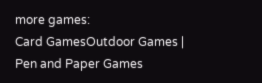more games:
Card GamesOutdoor Games | Pen and Paper Games